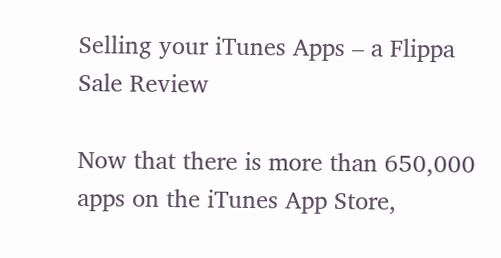Selling your iTunes Apps – a Flippa Sale Review

Now that there is more than 650,000 apps on the iTunes App Store,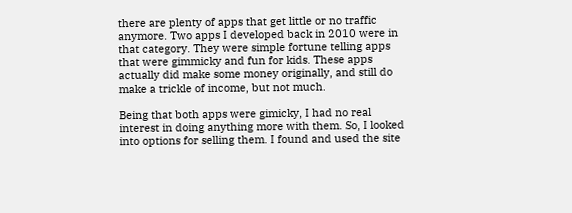there are plenty of apps that get little or no traffic anymore. Two apps I developed back in 2010 were in that category. They were simple fortune telling apps that were gimmicky and fun for kids. These apps actually did make some money originally, and still do make a trickle of income, but not much.

Being that both apps were gimicky, I had no real interest in doing anything more with them. So, I looked into options for selling them. I found and used the site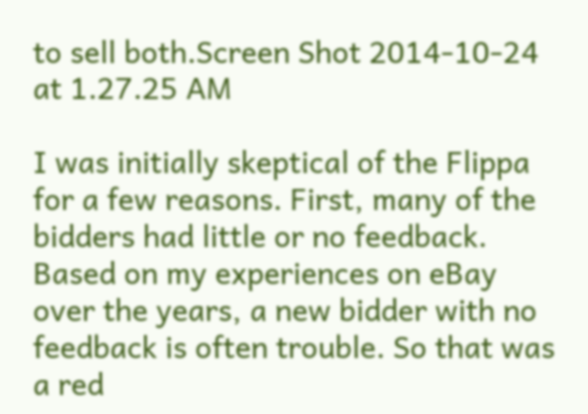to sell both.Screen Shot 2014-10-24 at 1.27.25 AM

I was initially skeptical of the Flippa for a few reasons. First, many of the bidders had little or no feedback. Based on my experiences on eBay over the years, a new bidder with no feedback is often trouble. So that was a red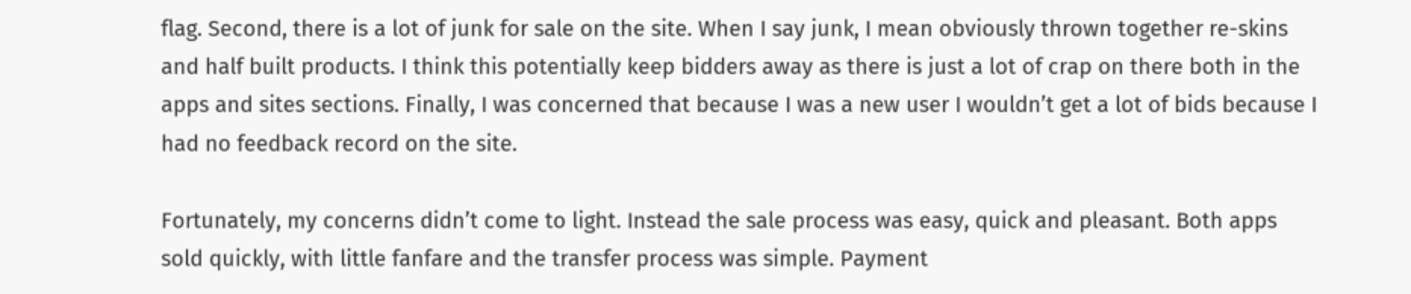flag. Second, there is a lot of junk for sale on the site. When I say junk, I mean obviously thrown together re-skins and half built products. I think this potentially keep bidders away as there is just a lot of crap on there both in the apps and sites sections. Finally, I was concerned that because I was a new user I wouldn’t get a lot of bids because I had no feedback record on the site.

Fortunately, my concerns didn’t come to light. Instead the sale process was easy, quick and pleasant. Both apps sold quickly, with little fanfare and the transfer process was simple. Payment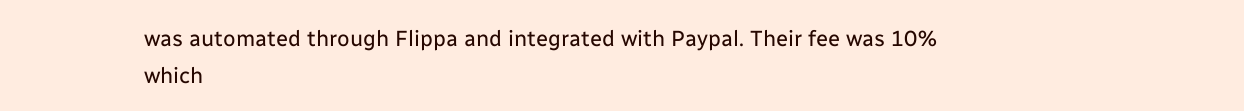was automated through Flippa and integrated with Paypal. Their fee was 10% which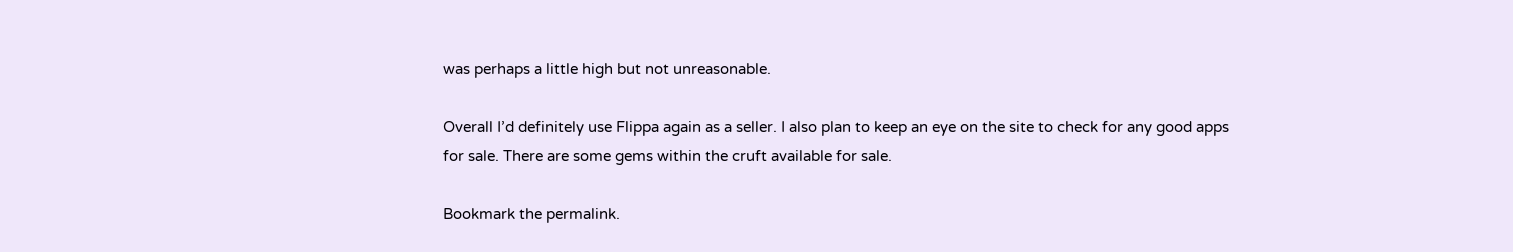was perhaps a little high but not unreasonable.

Overall I’d definitely use Flippa again as a seller. I also plan to keep an eye on the site to check for any good apps for sale. There are some gems within the cruft available for sale.

Bookmark the permalink.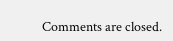Comments are closed.